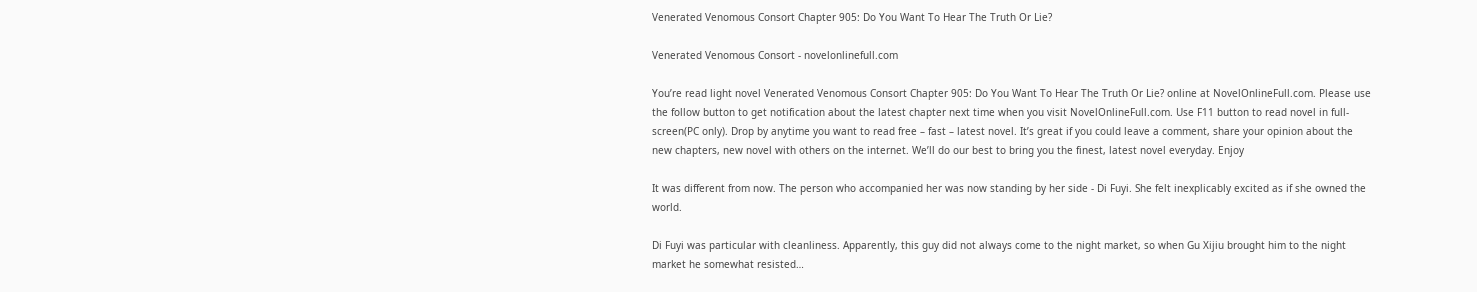Venerated Venomous Consort Chapter 905: Do You Want To Hear The Truth Or Lie?

Venerated Venomous Consort - novelonlinefull.com

You’re read light novel Venerated Venomous Consort Chapter 905: Do You Want To Hear The Truth Or Lie? online at NovelOnlineFull.com. Please use the follow button to get notification about the latest chapter next time when you visit NovelOnlineFull.com. Use F11 button to read novel in full-screen(PC only). Drop by anytime you want to read free – fast – latest novel. It’s great if you could leave a comment, share your opinion about the new chapters, new novel with others on the internet. We’ll do our best to bring you the finest, latest novel everyday. Enjoy

It was different from now. The person who accompanied her was now standing by her side - Di Fuyi. She felt inexplicably excited as if she owned the world.

Di Fuyi was particular with cleanliness. Apparently, this guy did not always come to the night market, so when Gu Xijiu brought him to the night market he somewhat resisted…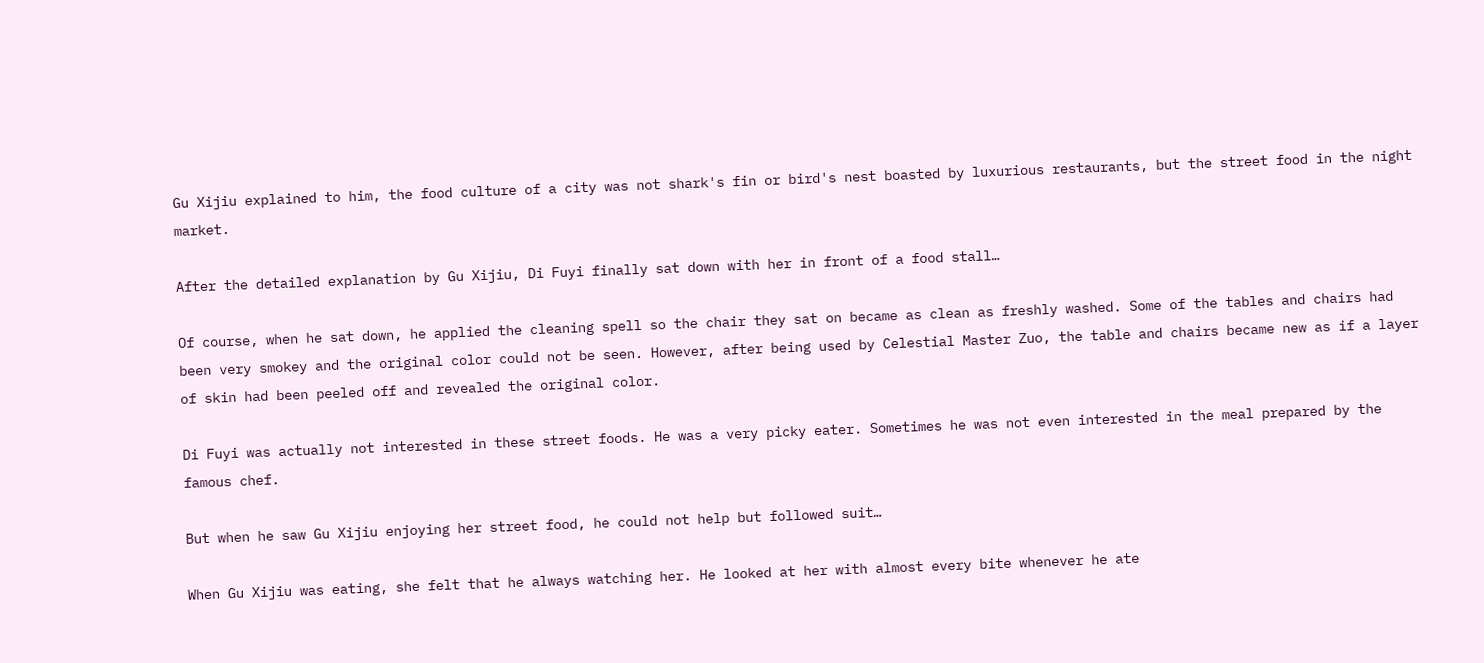Gu Xijiu explained to him, the food culture of a city was not shark's fin or bird's nest boasted by luxurious restaurants, but the street food in the night market.

After the detailed explanation by Gu Xijiu, Di Fuyi finally sat down with her in front of a food stall…

Of course, when he sat down, he applied the cleaning spell so the chair they sat on became as clean as freshly washed. Some of the tables and chairs had been very smokey and the original color could not be seen. However, after being used by Celestial Master Zuo, the table and chairs became new as if a layer of skin had been peeled off and revealed the original color.

Di Fuyi was actually not interested in these street foods. He was a very picky eater. Sometimes he was not even interested in the meal prepared by the famous chef.

But when he saw Gu Xijiu enjoying her street food, he could not help but followed suit…

When Gu Xijiu was eating, she felt that he always watching her. He looked at her with almost every bite whenever he ate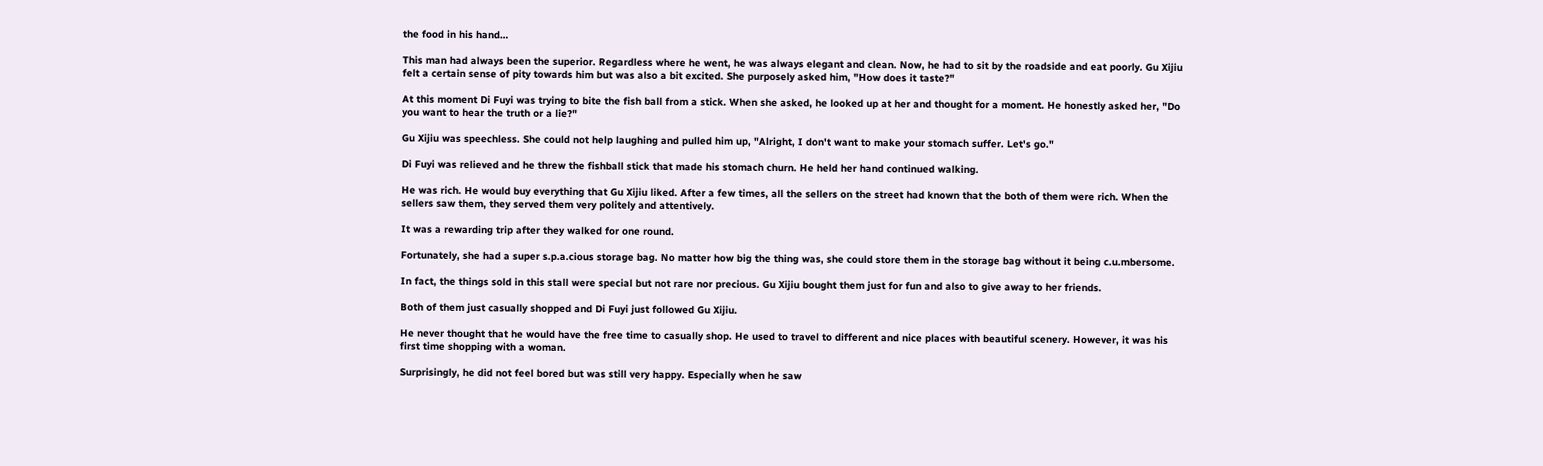the food in his hand…

This man had always been the superior. Regardless where he went, he was always elegant and clean. Now, he had to sit by the roadside and eat poorly. Gu Xijiu felt a certain sense of pity towards him but was also a bit excited. She purposely asked him, "How does it taste?"

At this moment Di Fuyi was trying to bite the fish ball from a stick. When she asked, he looked up at her and thought for a moment. He honestly asked her, "Do you want to hear the truth or a lie?"

Gu Xijiu was speechless. She could not help laughing and pulled him up, "Alright, I don't want to make your stomach suffer. Let's go."

Di Fuyi was relieved and he threw the fishball stick that made his stomach churn. He held her hand continued walking.

He was rich. He would buy everything that Gu Xijiu liked. After a few times, all the sellers on the street had known that the both of them were rich. When the sellers saw them, they served them very politely and attentively.

It was a rewarding trip after they walked for one round.

Fortunately, she had a super s.p.a.cious storage bag. No matter how big the thing was, she could store them in the storage bag without it being c.u.mbersome.

In fact, the things sold in this stall were special but not rare nor precious. Gu Xijiu bought them just for fun and also to give away to her friends.

Both of them just casually shopped and Di Fuyi just followed Gu Xijiu.

He never thought that he would have the free time to casually shop. He used to travel to different and nice places with beautiful scenery. However, it was his first time shopping with a woman.

Surprisingly, he did not feel bored but was still very happy. Especially when he saw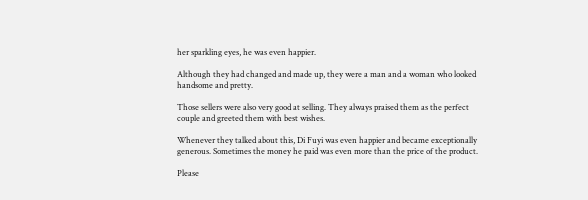her sparkling eyes, he was even happier.

Although they had changed and made up, they were a man and a woman who looked handsome and pretty.

Those sellers were also very good at selling. They always praised them as the perfect couple and greeted them with best wishes.

Whenever they talked about this, Di Fuyi was even happier and became exceptionally generous. Sometimes the money he paid was even more than the price of the product.

Please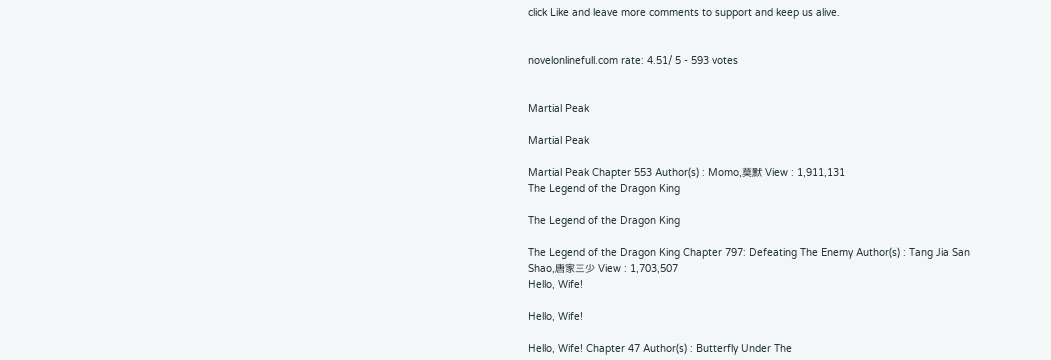click Like and leave more comments to support and keep us alive.


novelonlinefull.com rate: 4.51/ 5 - 593 votes


Martial Peak

Martial Peak

Martial Peak Chapter 553 Author(s) : Momo,莫默 View : 1,911,131
The Legend of the Dragon King

The Legend of the Dragon King

The Legend of the Dragon King Chapter 797: Defeating The Enemy Author(s) : Tang Jia San Shao,唐家三少 View : 1,703,507
Hello, Wife!

Hello, Wife!

Hello, Wife! Chapter 47 Author(s) : Butterfly Under The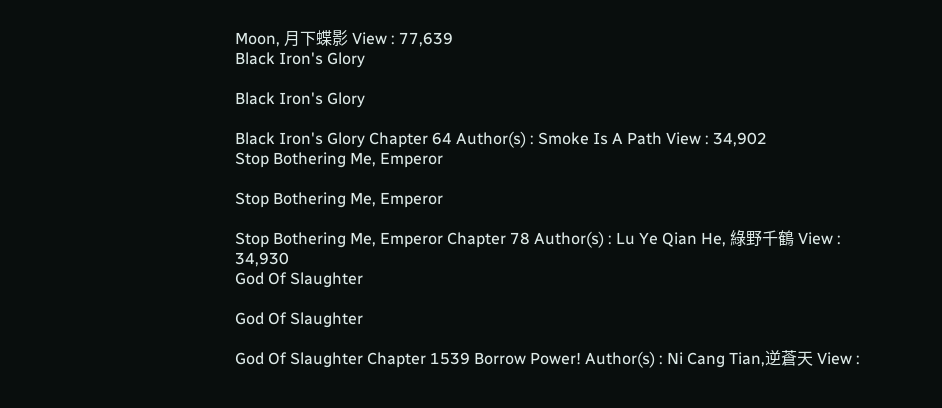Moon, 月下蝶影 View : 77,639
Black Iron's Glory

Black Iron's Glory

Black Iron's Glory Chapter 64 Author(s) : Smoke Is A Path View : 34,902
Stop Bothering Me, Emperor

Stop Bothering Me, Emperor

Stop Bothering Me, Emperor Chapter 78 Author(s) : Lu Ye Qian He, 綠野千鶴 View : 34,930
God Of Slaughter

God Of Slaughter

God Of Slaughter Chapter 1539 Borrow Power! Author(s) : Ni Cang Tian,逆蒼天 View :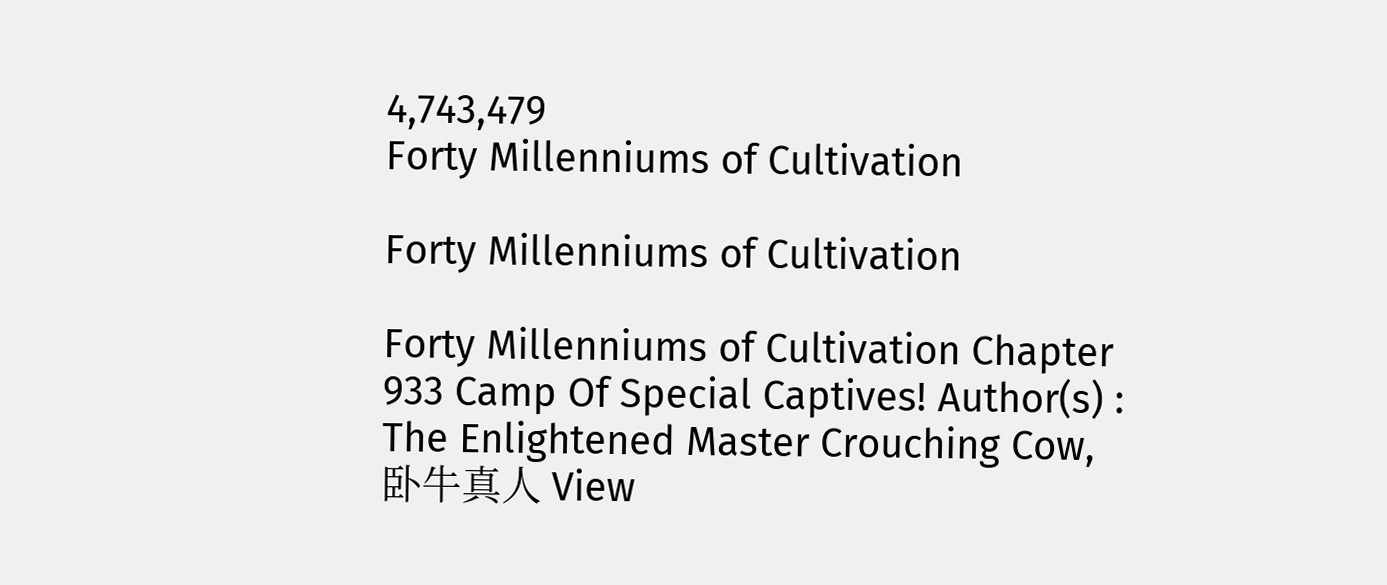4,743,479
Forty Millenniums of Cultivation

Forty Millenniums of Cultivation

Forty Millenniums of Cultivation Chapter 933 Camp Of Special Captives! Author(s) : The Enlightened Master Crouching Cow,卧牛真人 View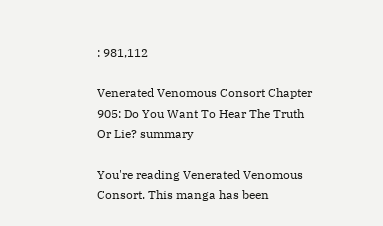: 981,112

Venerated Venomous Consort Chapter 905: Do You Want To Hear The Truth Or Lie? summary

You're reading Venerated Venomous Consort. This manga has been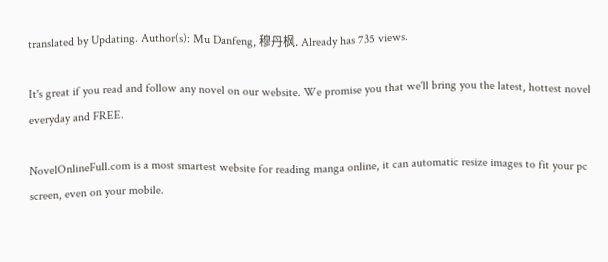translated by Updating. Author(s): Mu Danfeng, 穆丹枫. Already has 735 views.

It's great if you read and follow any novel on our website. We promise you that we'll bring you the latest, hottest novel everyday and FREE.

NovelOnlineFull.com is a most smartest website for reading manga online, it can automatic resize images to fit your pc screen, even on your mobile.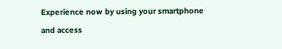Experience now by using your smartphone and access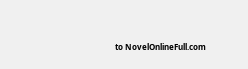to NovelOnlineFull.com